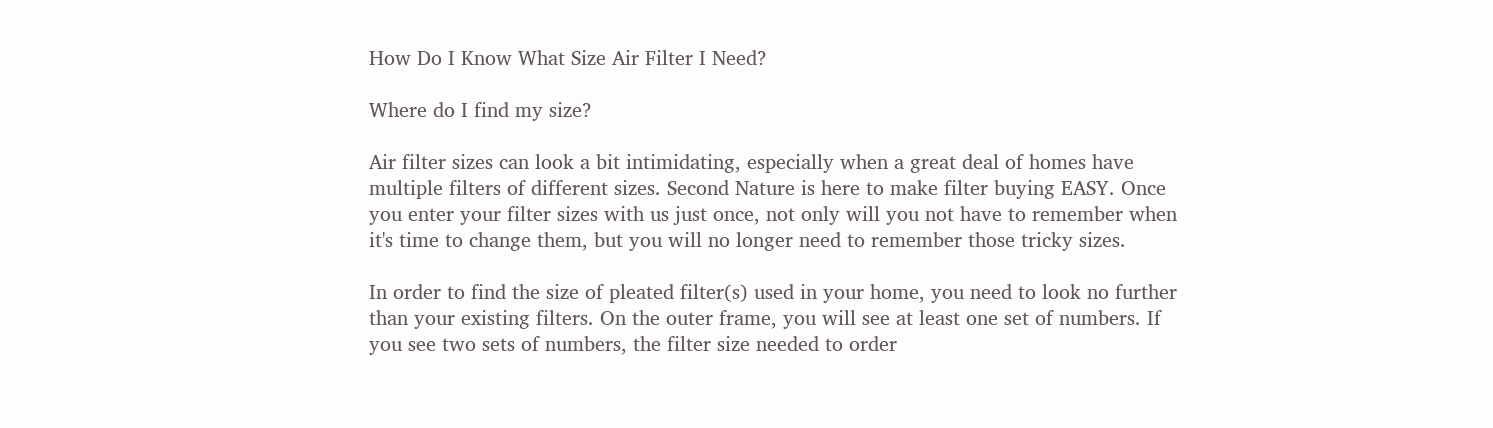How Do I Know What Size Air Filter I Need?

Where do I find my size?

Air filter sizes can look a bit intimidating, especially when a great deal of homes have multiple filters of different sizes. Second Nature is here to make filter buying EASY. Once you enter your filter sizes with us just once, not only will you not have to remember when it's time to change them, but you will no longer need to remember those tricky sizes.

In order to find the size of pleated filter(s) used in your home, you need to look no further than your existing filters. On the outer frame, you will see at least one set of numbers. If you see two sets of numbers, the filter size needed to order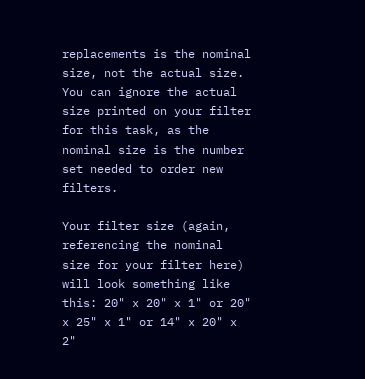replacements is the nominal size, not the actual size. You can ignore the actual size printed on your filter for this task, as the nominal size is the number set needed to order new filters.

Your filter size (again, referencing the nominal size for your filter here) will look something like this: 20" x 20" x 1" or 20" x 25" x 1" or 14" x 20" x 2"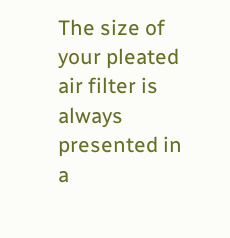The size of your pleated air filter is always presented in a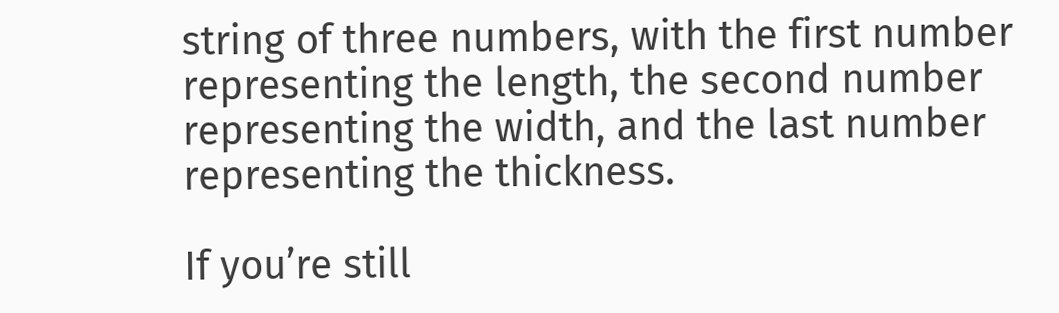string of three numbers, with the first number representing the length, the second number representing the width, and the last number representing the thickness.

If you’re still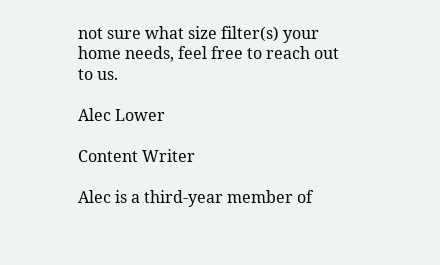not sure what size filter(s) your home needs, feel free to reach out to us.

Alec Lower

Content Writer

Alec is a third-year member of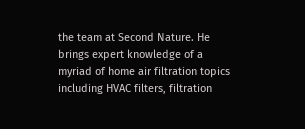the team at Second Nature. He brings expert knowledge of a myriad of home air filtration topics including HVAC filters, filtration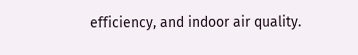efficiency, and indoor air quality.